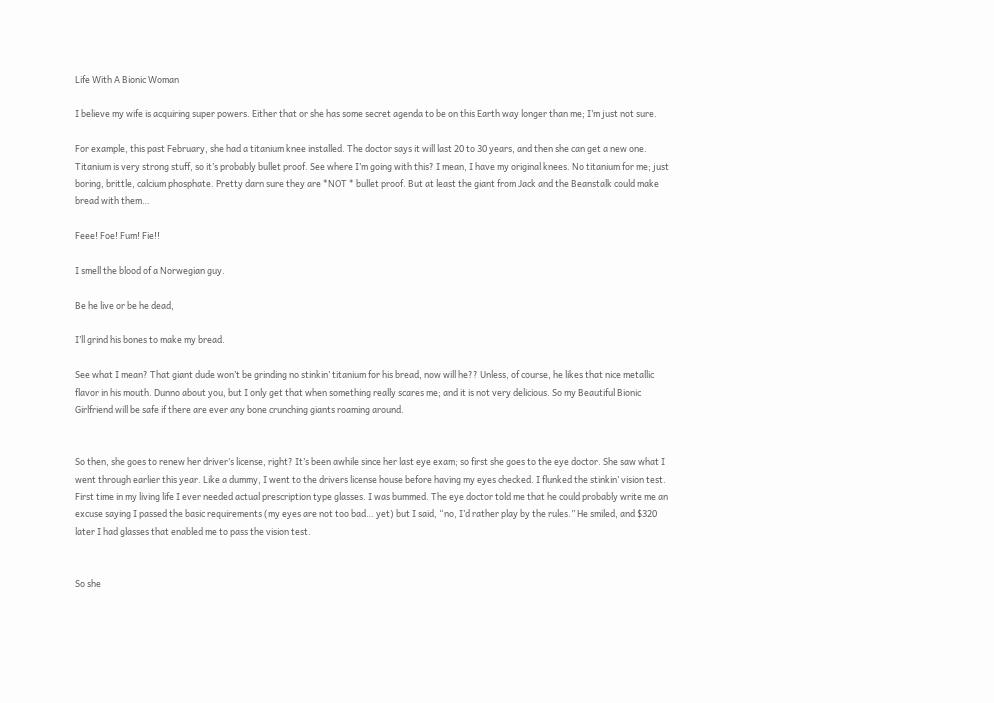Life With A Bionic Woman

I believe my wife is acquiring super powers. Either that or she has some secret agenda to be on this Earth way longer than me; I’m just not sure.

For example, this past February, she had a titanium knee installed. The doctor says it will last 20 to 30 years, and then she can get a new one. Titanium is very strong stuff, so it’s probably bullet proof. See where I’m going with this? I mean, I have my original knees. No titanium for me; just boring, brittle, calcium phosphate. Pretty darn sure they are *NOT * bullet proof. But at least the giant from Jack and the Beanstalk could make bread with them…

Feee! Foe! Fum! Fie!!

I smell the blood of a Norwegian guy.

Be he live or be he dead,

I’ll grind his bones to make my bread.

See what I mean? That giant dude won’t be grinding no stinkin’ titanium for his bread, now will he?? Unless, of course, he likes that nice metallic flavor in his mouth. Dunno about you, but I only get that when something really scares me; and it is not very delicious. So my Beautiful Bionic Girlfriend will be safe if there are ever any bone crunching giants roaming around.


So then, she goes to renew her driver’s license, right? It’s been awhile since her last eye exam; so first she goes to the eye doctor. She saw what I went through earlier this year. Like a dummy, I went to the drivers license house before having my eyes checked. I flunked the stinkin’ vision test. First time in my living life I ever needed actual prescription type glasses. I was bummed. The eye doctor told me that he could probably write me an excuse saying I passed the basic requirements (my eyes are not too bad… yet) but I said, “no, I’d rather play by the rules.” He smiled, and $320 later I had glasses that enabled me to pass the vision test.


So she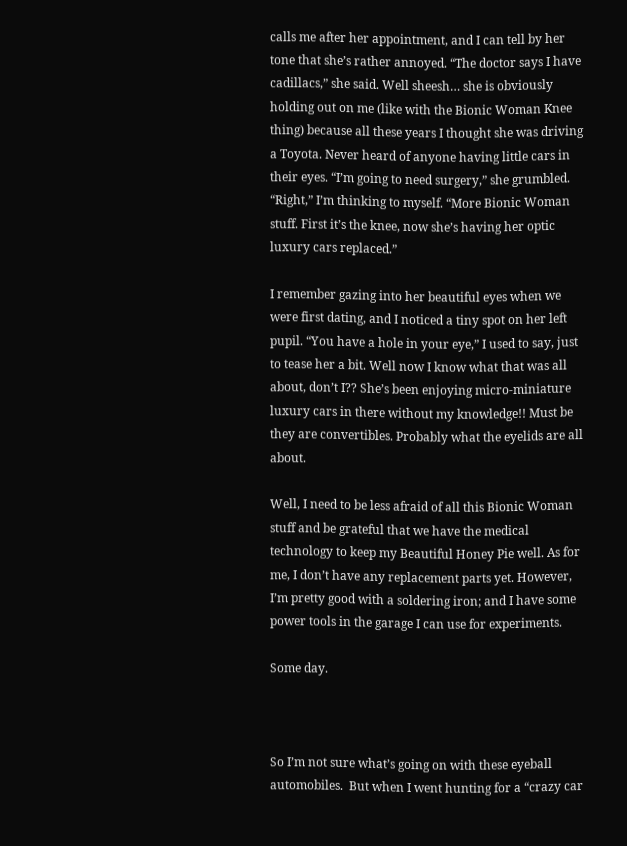calls me after her appointment, and I can tell by her tone that she’s rather annoyed. “The doctor says I have cadillacs,” she said. Well sheesh… she is obviously holding out on me (like with the Bionic Woman Knee thing) because all these years I thought she was driving a Toyota. Never heard of anyone having little cars in their eyes. “I’m going to need surgery,” she grumbled. “Right,” I’m thinking to myself. “More Bionic Woman stuff. First it’s the knee, now she’s having her optic luxury cars replaced.”

I remember gazing into her beautiful eyes when we were first dating, and I noticed a tiny spot on her left pupil. “You have a hole in your eye,” I used to say, just to tease her a bit. Well now I know what that was all about, don’t I?? She’s been enjoying micro-miniature luxury cars in there without my knowledge!! Must be they are convertibles. Probably what the eyelids are all about.

Well, I need to be less afraid of all this Bionic Woman stuff and be grateful that we have the medical technology to keep my Beautiful Honey Pie well. As for me, I don’t have any replacement parts yet. However, I’m pretty good with a soldering iron; and I have some power tools in the garage I can use for experiments.

Some day.



So I’m not sure what’s going on with these eyeball automobiles.  But when I went hunting for a “crazy car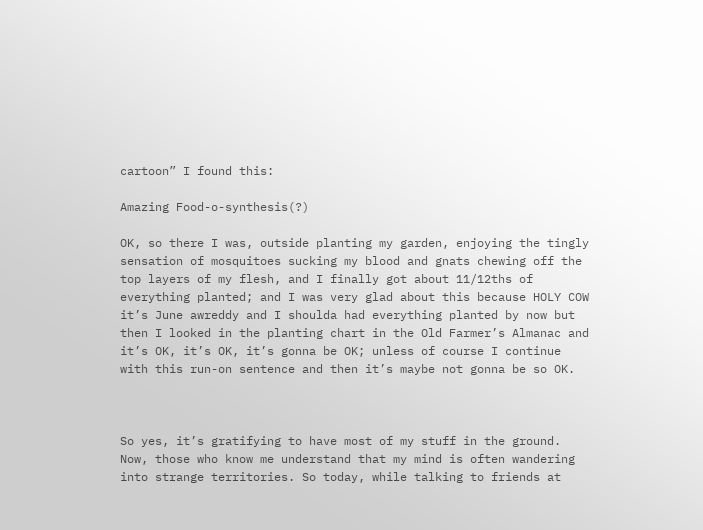cartoon” I found this:

Amazing Food-o-synthesis(?)

OK, so there I was, outside planting my garden, enjoying the tingly sensation of mosquitoes sucking my blood and gnats chewing off the top layers of my flesh, and I finally got about 11/12ths of everything planted; and I was very glad about this because HOLY COW it’s June awreddy and I shoulda had everything planted by now but then I looked in the planting chart in the Old Farmer’s Almanac and it’s OK, it’s OK, it’s gonna be OK; unless of course I continue with this run-on sentence and then it’s maybe not gonna be so OK.



So yes, it’s gratifying to have most of my stuff in the ground. Now, those who know me understand that my mind is often wandering into strange territories. So today, while talking to friends at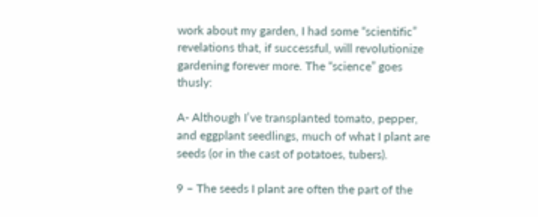work about my garden, I had some “scientific” revelations that, if successful, will revolutionize gardening forever more. The “science” goes thusly:

A- Although I’ve transplanted tomato, pepper, and eggplant seedlings, much of what I plant are seeds (or in the cast of potatoes, tubers).

9 – The seeds I plant are often the part of the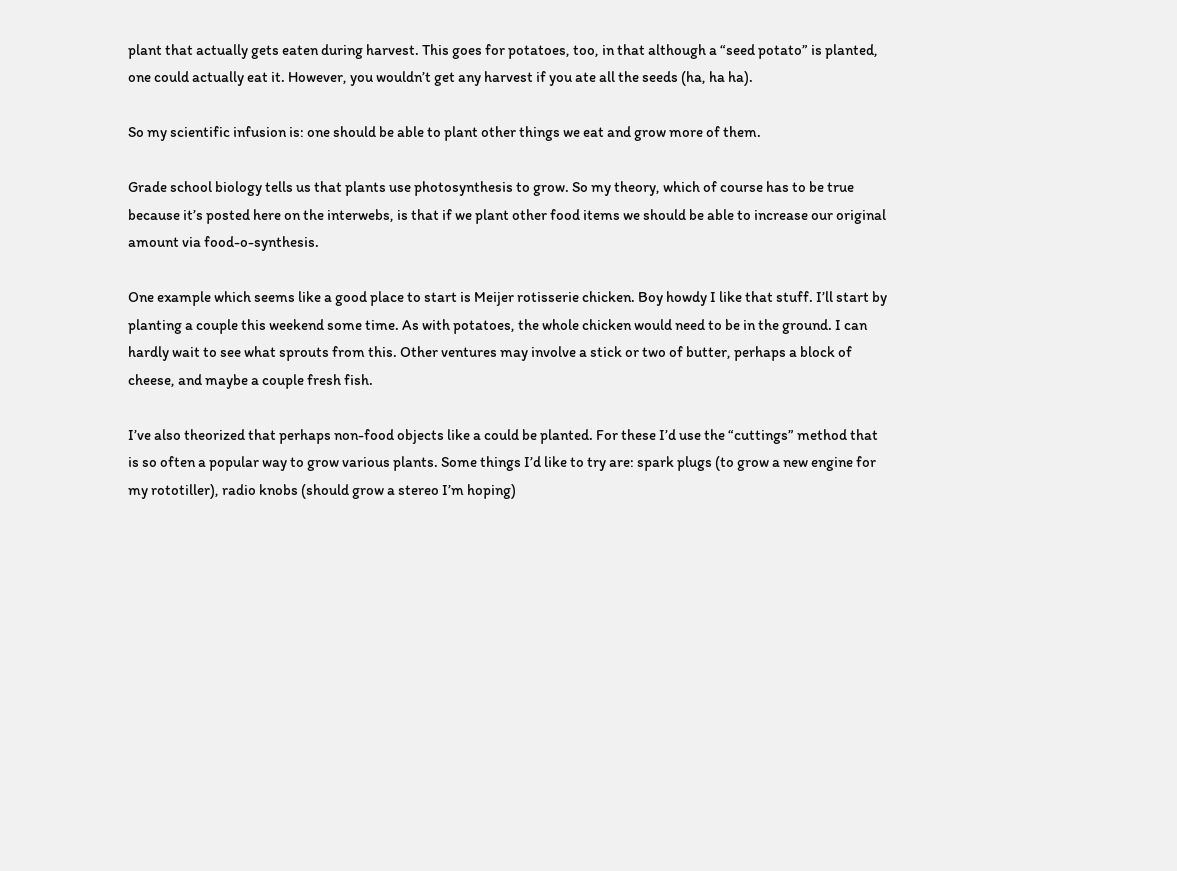plant that actually gets eaten during harvest. This goes for potatoes, too, in that although a “seed potato” is planted, one could actually eat it. However, you wouldn’t get any harvest if you ate all the seeds (ha, ha ha).

So my scientific infusion is: one should be able to plant other things we eat and grow more of them.

Grade school biology tells us that plants use photosynthesis to grow. So my theory, which of course has to be true because it’s posted here on the interwebs, is that if we plant other food items we should be able to increase our original amount via food-o-synthesis.

One example which seems like a good place to start is Meijer rotisserie chicken. Boy howdy I like that stuff. I’ll start by planting a couple this weekend some time. As with potatoes, the whole chicken would need to be in the ground. I can hardly wait to see what sprouts from this. Other ventures may involve a stick or two of butter, perhaps a block of cheese, and maybe a couple fresh fish.

I’ve also theorized that perhaps non-food objects like a could be planted. For these I’d use the “cuttings” method that is so often a popular way to grow various plants. Some things I’d like to try are: spark plugs (to grow a new engine for my rototiller), radio knobs (should grow a stereo I’m hoping)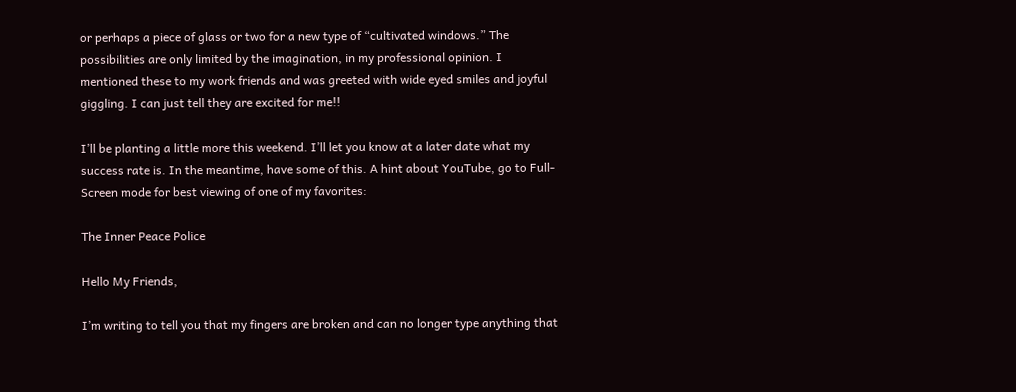or perhaps a piece of glass or two for a new type of “cultivated windows.” The possibilities are only limited by the imagination, in my professional opinion. I mentioned these to my work friends and was greeted with wide eyed smiles and joyful giggling. I can just tell they are excited for me!!

I’ll be planting a little more this weekend. I’ll let you know at a later date what my success rate is. In the meantime, have some of this. A hint about YouTube, go to Full-Screen mode for best viewing of one of my favorites:

The Inner Peace Police

Hello My Friends,

I’m writing to tell you that my fingers are broken and can no longer type anything that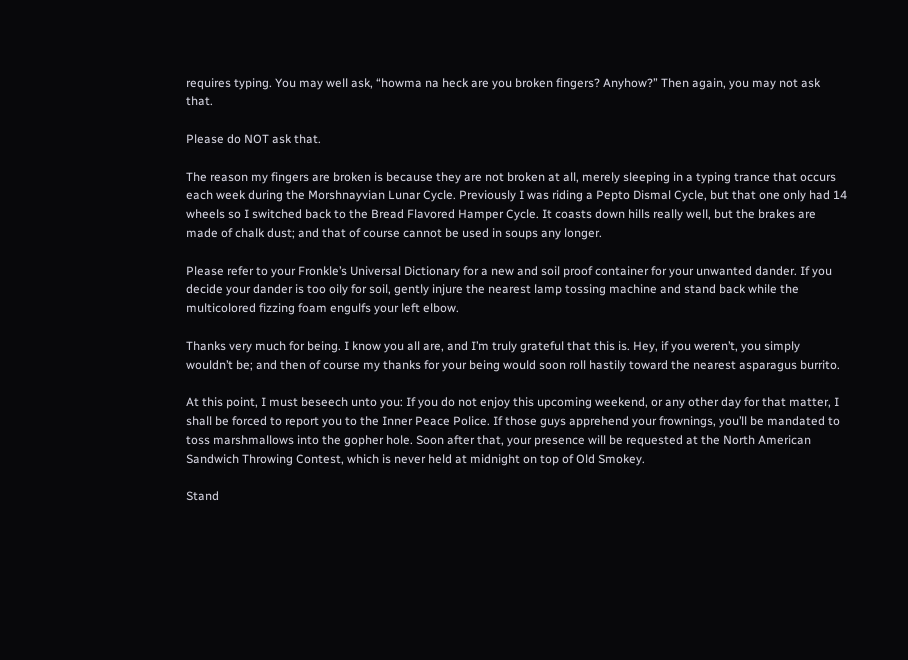requires typing. You may well ask, “howma na heck are you broken fingers? Anyhow?” Then again, you may not ask that.

Please do NOT ask that.

The reason my fingers are broken is because they are not broken at all, merely sleeping in a typing trance that occurs each week during the Morshnayvian Lunar Cycle. Previously I was riding a Pepto Dismal Cycle, but that one only had 14 wheels so I switched back to the Bread Flavored Hamper Cycle. It coasts down hills really well, but the brakes are made of chalk dust; and that of course cannot be used in soups any longer.

Please refer to your Fronkle’s Universal Dictionary for a new and soil proof container for your unwanted dander. If you decide your dander is too oily for soil, gently injure the nearest lamp tossing machine and stand back while the multicolored fizzing foam engulfs your left elbow.

Thanks very much for being. I know you all are, and I’m truly grateful that this is. Hey, if you weren’t, you simply wouldn’t be; and then of course my thanks for your being would soon roll hastily toward the nearest asparagus burrito.

At this point, I must beseech unto you: If you do not enjoy this upcoming weekend, or any other day for that matter, I shall be forced to report you to the Inner Peace Police. If those guys apprehend your frownings, you’ll be mandated to toss marshmallows into the gopher hole. Soon after that, your presence will be requested at the North American Sandwich Throwing Contest, which is never held at midnight on top of Old Smokey.

Stand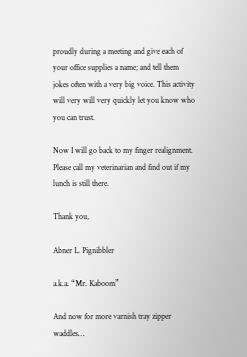proudly during a meeting and give each of your office supplies a name; and tell them jokes often with a very big voice. This activity will very will very quickly let you know who you can trust.

Now I will go back to my finger realignment. Please call my veterinarian and find out if my lunch is still there.

Thank you,

Abner L. Pignibbler

a.k.a. “Mr. Kaboom”

And now for more varnish tray zipper waddles…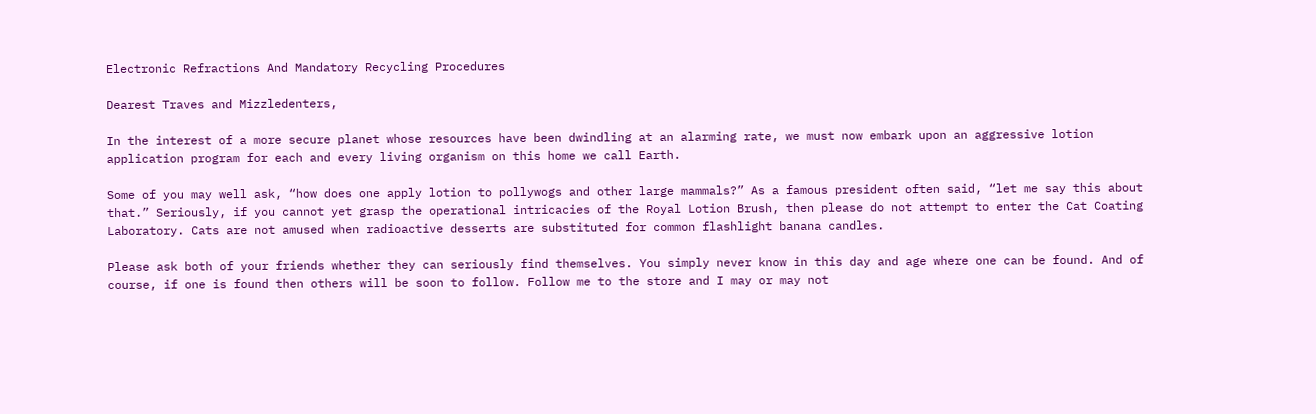Electronic Refractions And Mandatory Recycling Procedures

Dearest Traves and Mizzledenters,

In the interest of a more secure planet whose resources have been dwindling at an alarming rate, we must now embark upon an aggressive lotion application program for each and every living organism on this home we call Earth.

Some of you may well ask, “how does one apply lotion to pollywogs and other large mammals?” As a famous president often said, “let me say this about that.” Seriously, if you cannot yet grasp the operational intricacies of the Royal Lotion Brush, then please do not attempt to enter the Cat Coating Laboratory. Cats are not amused when radioactive desserts are substituted for common flashlight banana candles.

Please ask both of your friends whether they can seriously find themselves. You simply never know in this day and age where one can be found. And of course, if one is found then others will be soon to follow. Follow me to the store and I may or may not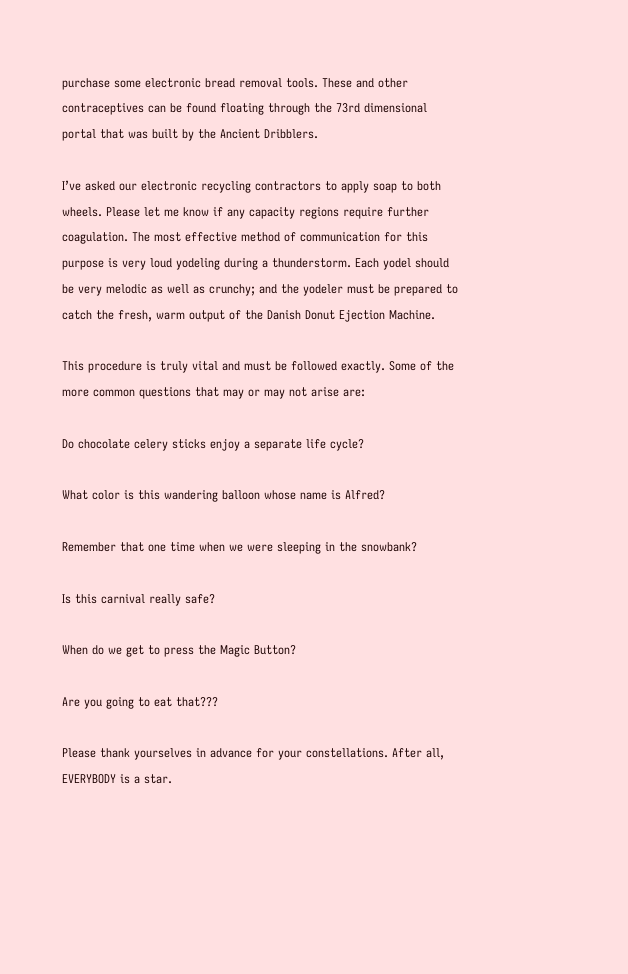purchase some electronic bread removal tools. These and other contraceptives can be found floating through the 73rd dimensional portal that was built by the Ancient Dribblers.

I’ve asked our electronic recycling contractors to apply soap to both wheels. Please let me know if any capacity regions require further coagulation. The most effective method of communication for this purpose is very loud yodeling during a thunderstorm. Each yodel should be very melodic as well as crunchy; and the yodeler must be prepared to catch the fresh, warm output of the Danish Donut Ejection Machine.

This procedure is truly vital and must be followed exactly. Some of the more common questions that may or may not arise are:

Do chocolate celery sticks enjoy a separate life cycle?

What color is this wandering balloon whose name is Alfred?

Remember that one time when we were sleeping in the snowbank?

Is this carnival really safe?

When do we get to press the Magic Button?

Are you going to eat that???

Please thank yourselves in advance for your constellations. After all, EVERYBODY is a star.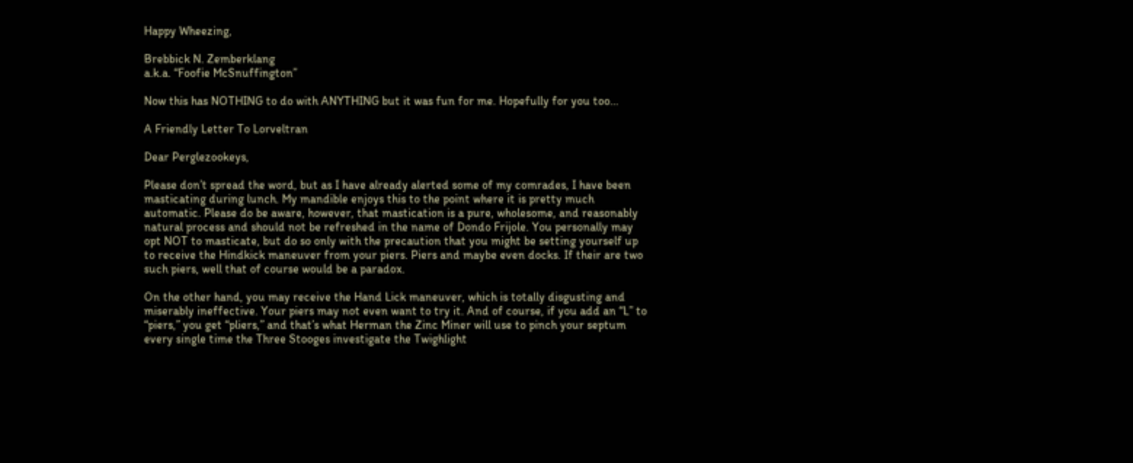Happy Wheezing,

Brebbick N. Zemberklang
a.k.a. “Foofie McSnuffington”

Now this has NOTHING to do with ANYTHING but it was fun for me. Hopefully for you too…

A Friendly Letter To Lorveltran

Dear Perglezookeys,

Please don’t spread the word, but as I have already alerted some of my comrades, I have been masticating during lunch. My mandible enjoys this to the point where it is pretty much automatic. Please do be aware, however, that mastication is a pure, wholesome, and reasonably natural process and should not be refreshed in the name of Dondo Frijole. You personally may opt NOT to masticate, but do so only with the precaution that you might be setting yourself up to receive the Hindkick maneuver from your piers. Piers and maybe even docks. If their are two such piers, well that of course would be a paradox.

On the other hand, you may receive the Hand Lick maneuver, which is totally disgusting and miserably ineffective. Your piers may not even want to try it. And of course, if you add an “L” to “piers,” you get “pliers,” and that’s what Herman the Zinc Miner will use to pinch your septum every single time the Three Stooges investigate the Twighlight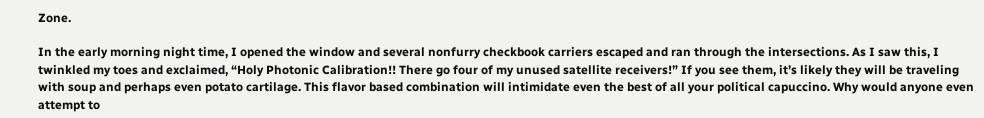Zone.

In the early morning night time, I opened the window and several nonfurry checkbook carriers escaped and ran through the intersections. As I saw this, I twinkled my toes and exclaimed, “Holy Photonic Calibration!! There go four of my unused satellite receivers!” If you see them, it’s likely they will be traveling with soup and perhaps even potato cartilage. This flavor based combination will intimidate even the best of all your political capuccino. Why would anyone even attempt to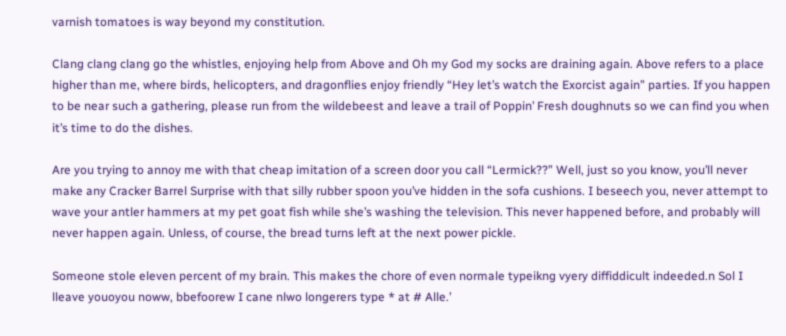varnish tomatoes is way beyond my constitution.

Clang clang clang go the whistles, enjoying help from Above and Oh my God my socks are draining again. Above refers to a place higher than me, where birds, helicopters, and dragonflies enjoy friendly “Hey let’s watch the Exorcist again” parties. If you happen to be near such a gathering, please run from the wildebeest and leave a trail of Poppin’ Fresh doughnuts so we can find you when it’s time to do the dishes.

Are you trying to annoy me with that cheap imitation of a screen door you call “Lermick??” Well, just so you know, you’ll never make any Cracker Barrel Surprise with that silly rubber spoon you’ve hidden in the sofa cushions. I beseech you, never attempt to wave your antler hammers at my pet goat fish while she’s washing the television. This never happened before, and probably will never happen again. Unless, of course, the bread turns left at the next power pickle.

Someone stole eleven percent of my brain. This makes the chore of even normale typeikng vyery diffiddicult indeeded.n Sol I lleave youoyou noww, bbefoorew I cane nlwo longerers type * at # Alle.’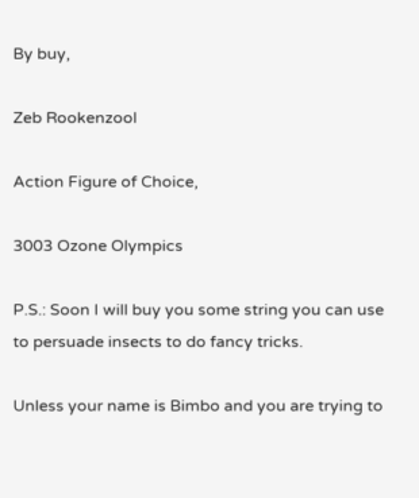By buy,

Zeb Rookenzool

Action Figure of Choice,

3003 Ozone Olympics

P.S.: Soon I will buy you some string you can use to persuade insects to do fancy tricks.

Unless your name is Bimbo and you are trying to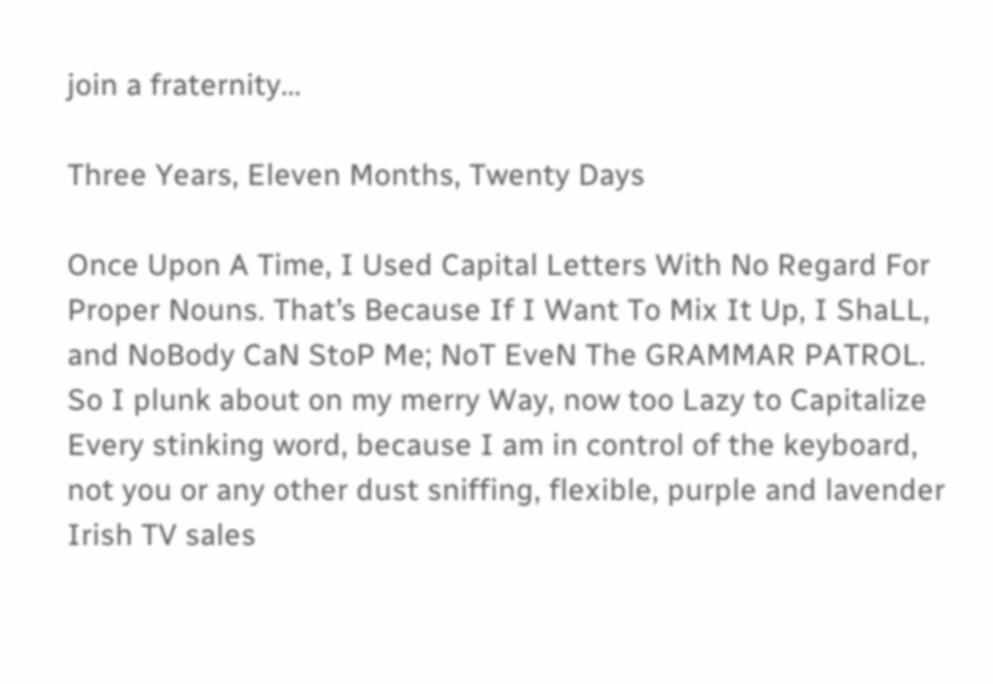join a fraternity…

Three Years, Eleven Months, Twenty Days

Once Upon A Time, I Used Capital Letters With No Regard For Proper Nouns. That’s Because If I Want To Mix It Up, I ShaLL, and NoBody CaN StoP Me; NoT EveN The GRAMMAR PATROL. So I plunk about on my merry Way, now too Lazy to Capitalize Every stinking word, because I am in control of the keyboard, not you or any other dust sniffing, flexible, purple and lavender Irish TV sales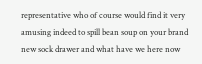representative who of course would find it very amusing indeed to spill bean soup on your brand new sock drawer and what have we here now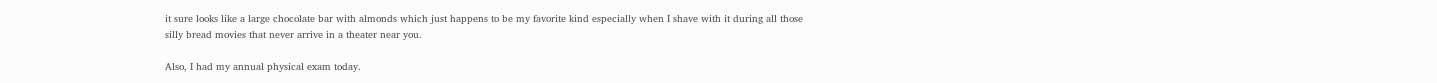it sure looks like a large chocolate bar with almonds which just happens to be my favorite kind especially when I shave with it during all those silly bread movies that never arrive in a theater near you.

Also, I had my annual physical exam today.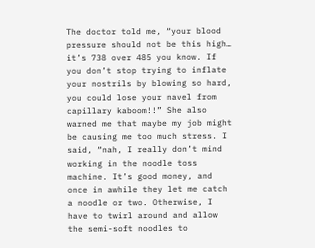The doctor told me, “your blood pressure should not be this high… it’s 738 over 485 you know. If you don’t stop trying to inflate your nostrils by blowing so hard, you could lose your navel from capillary kaboom!!” She also warned me that maybe my job might be causing me too much stress. I said, “nah, I really don’t mind working in the noodle toss machine. It’s good money, and once in awhile they let me catch a noodle or two. Otherwise, I have to twirl around and allow the semi-soft noodles to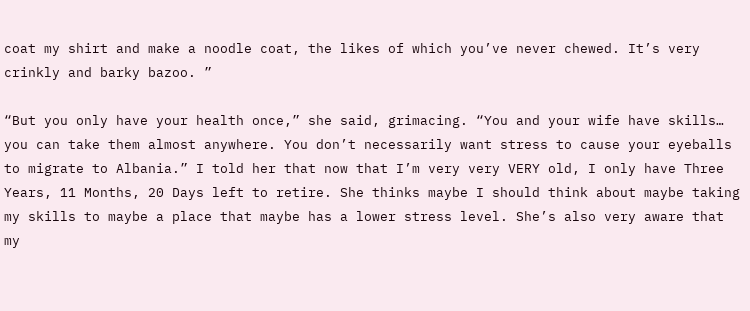coat my shirt and make a noodle coat, the likes of which you’ve never chewed. It’s very crinkly and barky bazoo. ”

“But you only have your health once,” she said, grimacing. “You and your wife have skills… you can take them almost anywhere. You don’t necessarily want stress to cause your eyeballs to migrate to Albania.” I told her that now that I’m very very VERY old, I only have Three Years, 11 Months, 20 Days left to retire. She thinks maybe I should think about maybe taking my skills to maybe a place that maybe has a lower stress level. She’s also very aware that my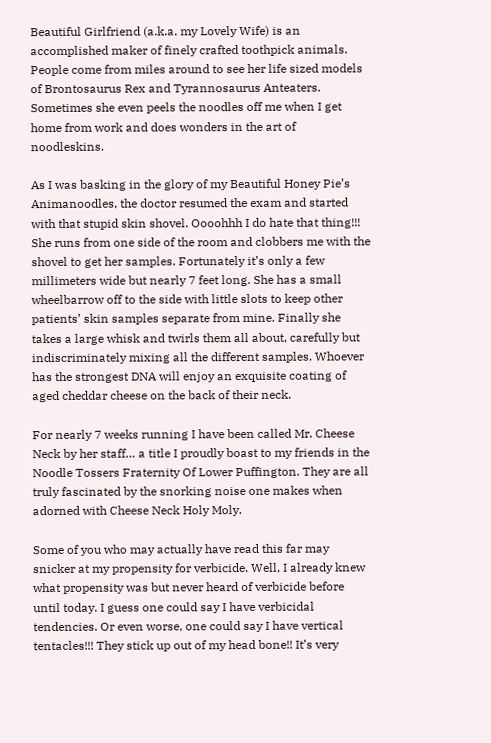Beautiful Girlfriend (a.k.a. my Lovely Wife) is an accomplished maker of finely crafted toothpick animals. People come from miles around to see her life sized models of Brontosaurus Rex and Tyrannosaurus Anteaters. Sometimes she even peels the noodles off me when I get home from work and does wonders in the art of noodleskins.

As I was basking in the glory of my Beautiful Honey Pie’s Animanoodles, the doctor resumed the exam and started with that stupid skin shovel. Oooohhh I do hate that thing!!! She runs from one side of the room and clobbers me with the shovel to get her samples. Fortunately it’s only a few millimeters wide but nearly 7 feet long. She has a small wheelbarrow off to the side with little slots to keep other patients’ skin samples separate from mine. Finally she takes a large whisk and twirls them all about, carefully but indiscriminately mixing all the different samples. Whoever has the strongest DNA will enjoy an exquisite coating of aged cheddar cheese on the back of their neck.

For nearly 7 weeks running I have been called Mr. Cheese Neck by her staff… a title I proudly boast to my friends in the Noodle Tossers Fraternity Of Lower Puffington. They are all truly fascinated by the snorking noise one makes when adorned with Cheese Neck Holy Moly.

Some of you who may actually have read this far may snicker at my propensity for verbicide. Well, I already knew what propensity was but never heard of verbicide before until today. I guess one could say I have verbicidal tendencies. Or even worse, one could say I have vertical tentacles!!! They stick up out of my head bone!! It’s very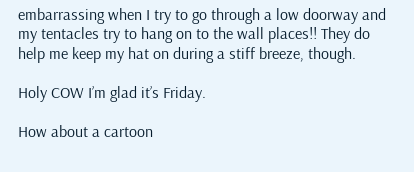embarrassing when I try to go through a low doorway and my tentacles try to hang on to the wall places!! They do help me keep my hat on during a stiff breeze, though.

Holy COW I’m glad it’s Friday.

How about a cartoon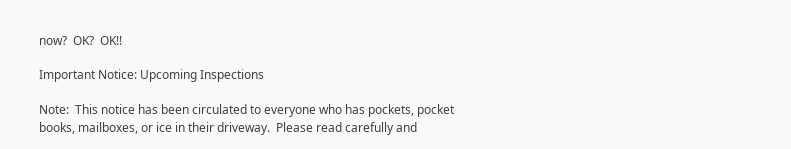now?  OK?  OK!!

Important Notice: Upcoming Inspections

Note:  This notice has been circulated to everyone who has pockets, pocket books, mailboxes, or ice in their driveway.  Please read carefully and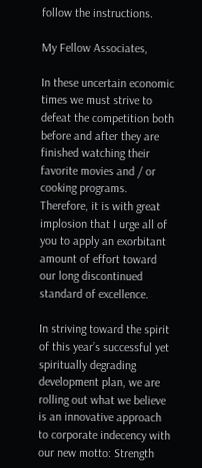follow the instructions.

My Fellow Associates,

In these uncertain economic times we must strive to defeat the competition both before and after they are finished watching their favorite movies and / or cooking programs. Therefore, it is with great implosion that I urge all of you to apply an exorbitant amount of effort toward our long discontinued standard of excellence.

In striving toward the spirit of this year’s successful yet spiritually degrading development plan, we are rolling out what we believe is an innovative approach to corporate indecency with our new motto: Strength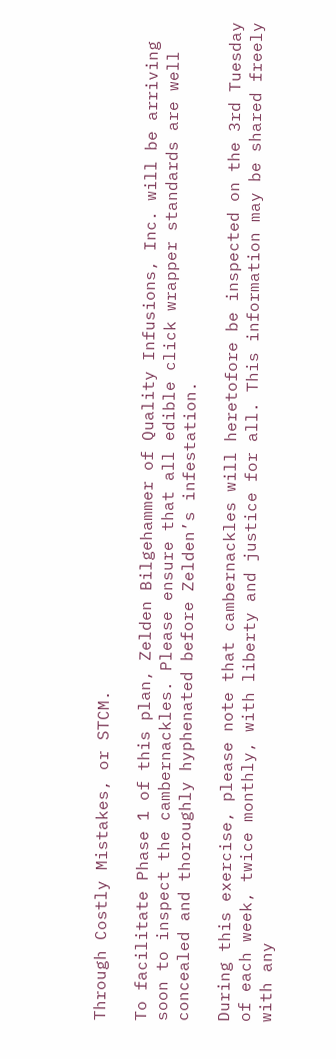Through Costly Mistakes, or STCM.

To facilitate Phase 1 of this plan, Zelden Bilgehammer of Quality Infusions, Inc. will be arriving soon to inspect the cambernackles. Please ensure that all edible click wrapper standards are well concealed and thoroughly hyphenated before Zelden’s infestation.

During this exercise, please note that cambernackles will heretofore be inspected on the 3rd Tuesday of each week, twice monthly, with liberty and justice for all. This information may be shared freely with any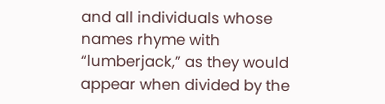and all individuals whose names rhyme with “lumberjack,” as they would appear when divided by the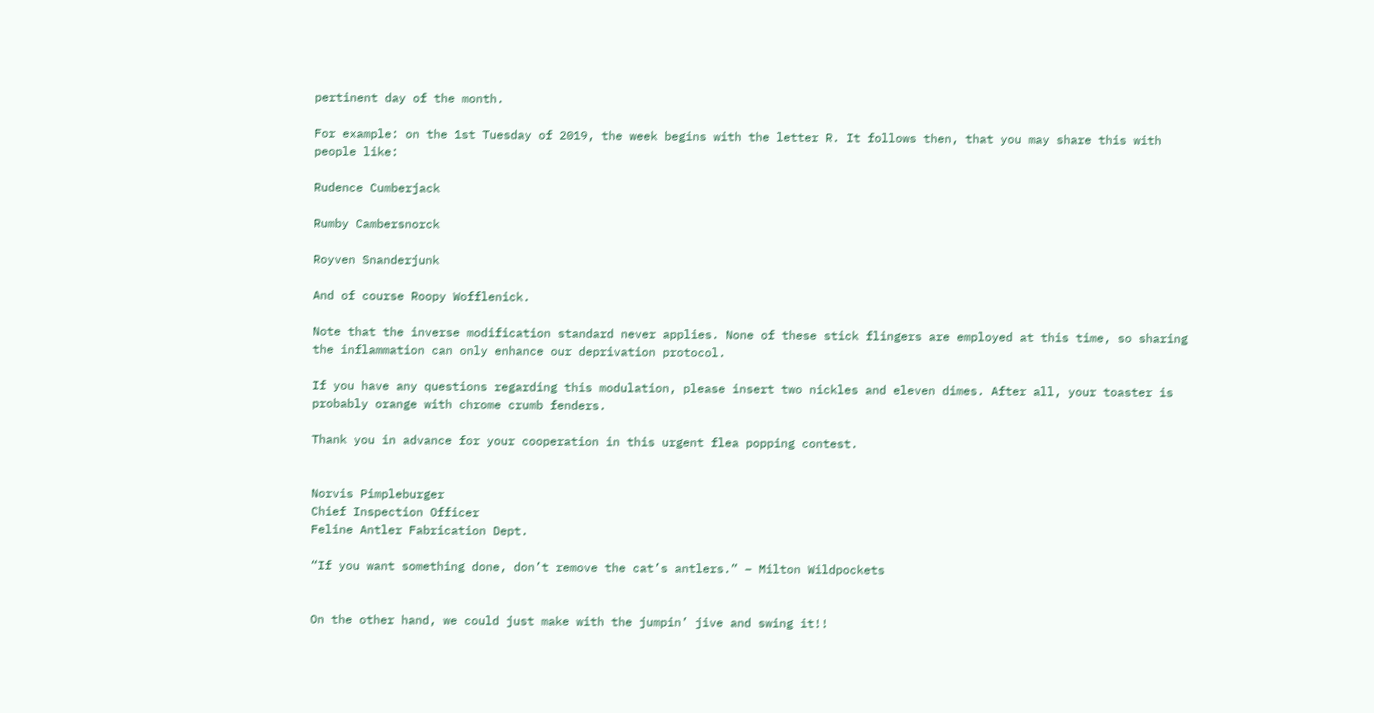pertinent day of the month.

For example: on the 1st Tuesday of 2019, the week begins with the letter R. It follows then, that you may share this with people like:

Rudence Cumberjack

Rumby Cambersnorck

Royven Snanderjunk

And of course Roopy Wofflenick.

Note that the inverse modification standard never applies. None of these stick flingers are employed at this time, so sharing the inflammation can only enhance our deprivation protocol.

If you have any questions regarding this modulation, please insert two nickles and eleven dimes. After all, your toaster is probably orange with chrome crumb fenders.

Thank you in advance for your cooperation in this urgent flea popping contest.


Norvis Pimpleburger
Chief Inspection Officer
Feline Antler Fabrication Dept.

“If you want something done, don’t remove the cat’s antlers.” – Milton Wildpockets


On the other hand, we could just make with the jumpin’ jive and swing it!!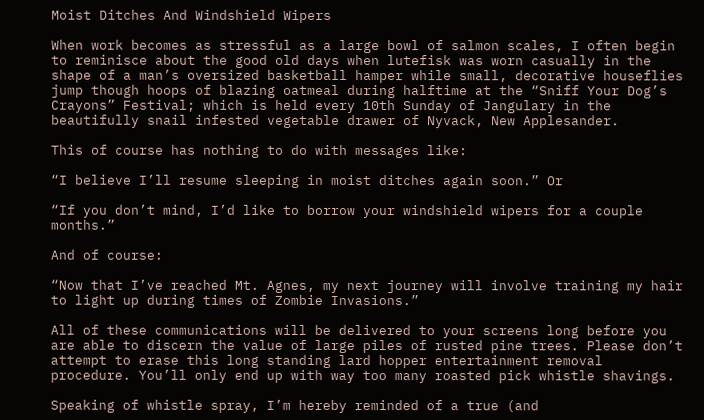Moist Ditches And Windshield Wipers

When work becomes as stressful as a large bowl of salmon scales, I often begin to reminisce about the good old days when lutefisk was worn casually in the shape of a man’s oversized basketball hamper while small, decorative houseflies jump though hoops of blazing oatmeal during halftime at the “Sniff Your Dog’s Crayons” Festival; which is held every 10th Sunday of Jangulary in the beautifully snail infested vegetable drawer of Nyvack, New Applesander.

This of course has nothing to do with messages like:

“I believe I’ll resume sleeping in moist ditches again soon.” Or

“If you don’t mind, I’d like to borrow your windshield wipers for a couple months.”

And of course:

“Now that I’ve reached Mt. Agnes, my next journey will involve training my hair to light up during times of Zombie Invasions.”

All of these communications will be delivered to your screens long before you are able to discern the value of large piles of rusted pine trees. Please don’t attempt to erase this long standing lard hopper entertainment removal procedure. You’ll only end up with way too many roasted pick whistle shavings.

Speaking of whistle spray, I’m hereby reminded of a true (and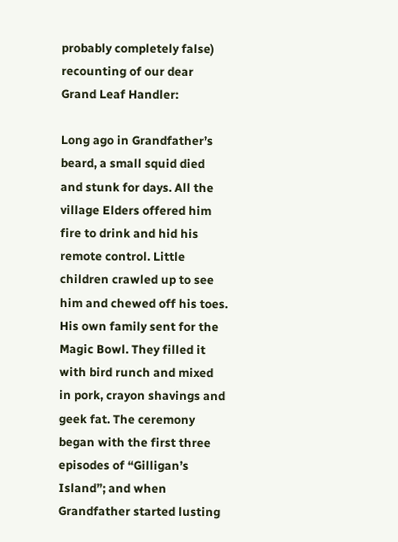probably completely false) recounting of our dear Grand Leaf Handler:

Long ago in Grandfather’s beard, a small squid died and stunk for days. All the village Elders offered him fire to drink and hid his remote control. Little children crawled up to see him and chewed off his toes. His own family sent for the Magic Bowl. They filled it with bird runch and mixed in pork, crayon shavings and geek fat. The ceremony began with the first three episodes of “Gilligan’s Island”; and when Grandfather started lusting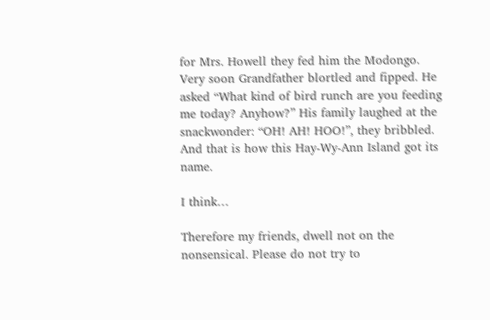for Mrs. Howell they fed him the Modongo. Very soon Grandfather blortled and fipped. He asked “What kind of bird runch are you feeding me today? Anyhow?” His family laughed at the snackwonder: “OH! AH! HOO!”, they bribbled. And that is how this Hay-Wy-Ann Island got its name.

I think…

Therefore my friends, dwell not on the nonsensical. Please do not try to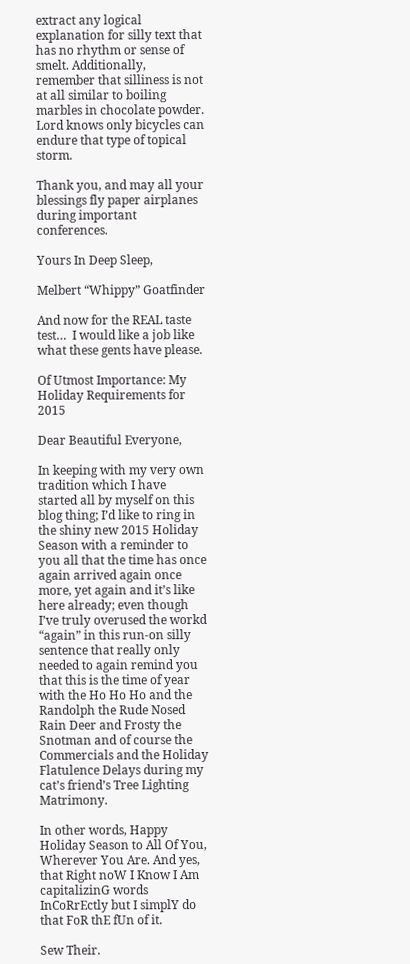extract any logical explanation for silly text that has no rhythm or sense of smelt. Additionally, remember that silliness is not at all similar to boiling marbles in chocolate powder. Lord knows only bicycles can endure that type of topical storm.

Thank you, and may all your blessings fly paper airplanes during important conferences.

Yours In Deep Sleep,

Melbert “Whippy” Goatfinder

And now for the REAL taste test…  I would like a job like what these gents have please.

Of Utmost Importance: My Holiday Requirements for 2015

Dear Beautiful Everyone,

In keeping with my very own tradition which I have started all by myself on this blog thing; I’d like to ring in the shiny new 2015 Holiday Season with a reminder to you all that the time has once again arrived again once more, yet again and it’s like here already; even though I’ve truly overused the workd “again” in this run-on silly sentence that really only needed to again remind you that this is the time of year with the Ho Ho Ho and the Randolph the Rude Nosed Rain Deer and Frosty the Snotman and of course the Commercials and the Holiday Flatulence Delays during my cat’s friend’s Tree Lighting Matrimony.

In other words, Happy Holiday Season to All Of You, Wherever You Are. And yes, that Right noW I Know I Am capitalizinG words InCoRrEctly but I simplY do that FoR thE fUn of it.

Sew Their.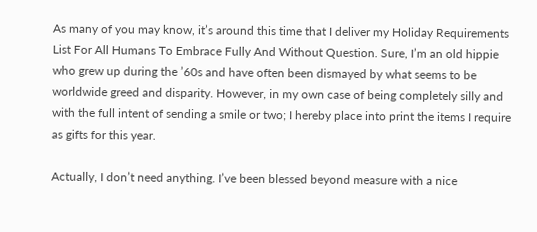As many of you may know, it’s around this time that I deliver my Holiday Requirements List For All Humans To Embrace Fully And Without Question. Sure, I’m an old hippie who grew up during the ’60s and have often been dismayed by what seems to be worldwide greed and disparity. However, in my own case of being completely silly and with the full intent of sending a smile or two; I hereby place into print the items I require as gifts for this year.

Actually, I don’t need anything. I’ve been blessed beyond measure with a nice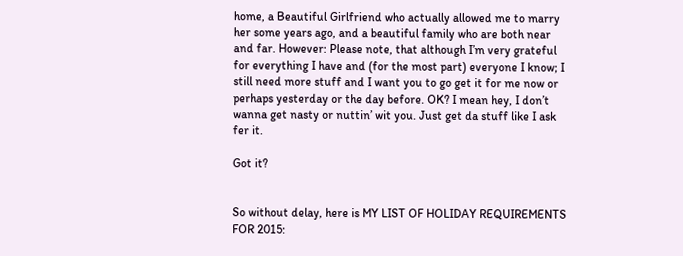home, a Beautiful Girlfriend who actually allowed me to marry her some years ago, and a beautiful family who are both near and far. However: Please note, that although I’m very grateful for everything I have and (for the most part) everyone I know; I still need more stuff and I want you to go get it for me now or perhaps yesterday or the day before. OK? I mean hey, I don’t wanna get nasty or nuttin’ wit you. Just get da stuff like I ask fer it.

Got it?


So without delay, here is MY LIST OF HOLIDAY REQUIREMENTS FOR 2015: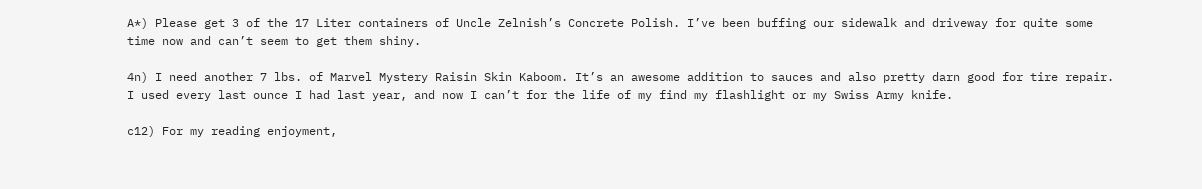A*) Please get 3 of the 17 Liter containers of Uncle Zelnish’s Concrete Polish. I’ve been buffing our sidewalk and driveway for quite some time now and can’t seem to get them shiny.

4n) I need another 7 lbs. of Marvel Mystery Raisin Skin Kaboom. It’s an awesome addition to sauces and also pretty darn good for tire repair. I used every last ounce I had last year, and now I can’t for the life of my find my flashlight or my Swiss Army knife.

c12) For my reading enjoyment,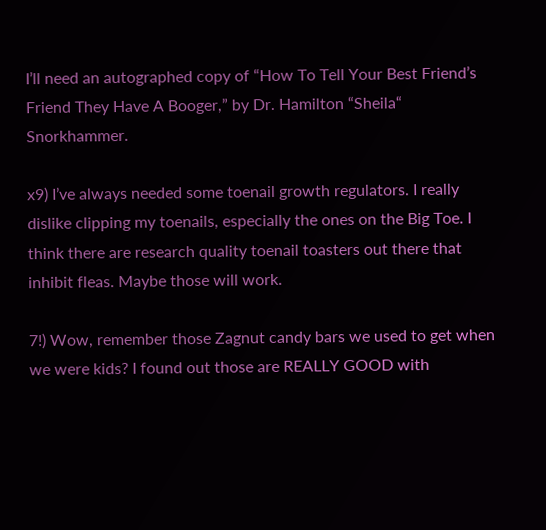I’ll need an autographed copy of “How To Tell Your Best Friend’s Friend They Have A Booger,” by Dr. Hamilton “Sheila“ Snorkhammer.

x9) I’ve always needed some toenail growth regulators. I really dislike clipping my toenails, especially the ones on the Big Toe. I think there are research quality toenail toasters out there that inhibit fleas. Maybe those will work.

7!) Wow, remember those Zagnut candy bars we used to get when we were kids? I found out those are REALLY GOOD with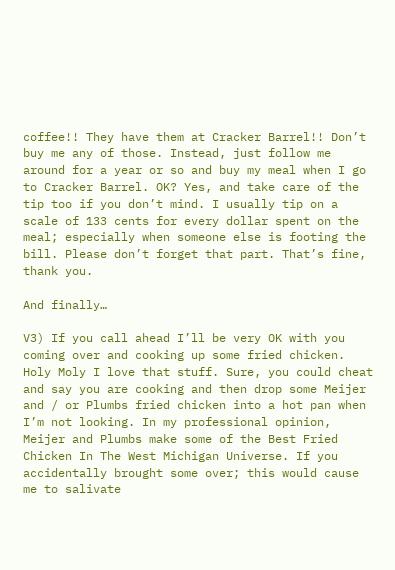coffee!! They have them at Cracker Barrel!! Don’t buy me any of those. Instead, just follow me around for a year or so and buy my meal when I go to Cracker Barrel. OK? Yes, and take care of the tip too if you don’t mind. I usually tip on a scale of 133 cents for every dollar spent on the meal; especially when someone else is footing the bill. Please don’t forget that part. That’s fine, thank you.

And finally…

V3) If you call ahead I’ll be very OK with you coming over and cooking up some fried chicken. Holy Moly I love that stuff. Sure, you could cheat and say you are cooking and then drop some Meijer and / or Plumbs fried chicken into a hot pan when I’m not looking. In my professional opinion, Meijer and Plumbs make some of the Best Fried Chicken In The West Michigan Universe. If you accidentally brought some over; this would cause me to salivate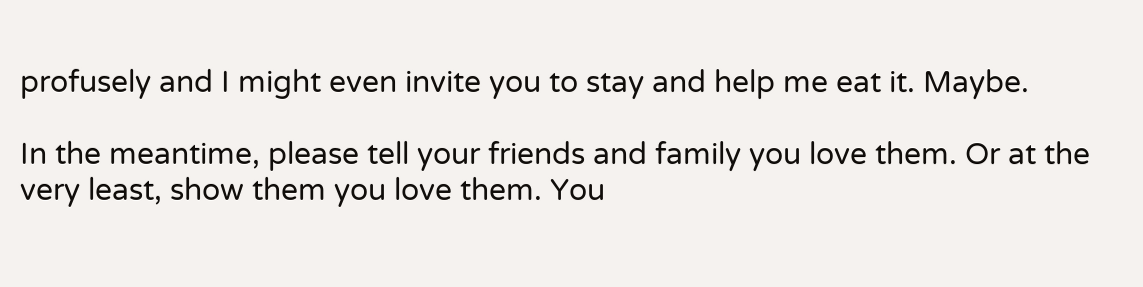profusely and I might even invite you to stay and help me eat it. Maybe.

In the meantime, please tell your friends and family you love them. Or at the very least, show them you love them. You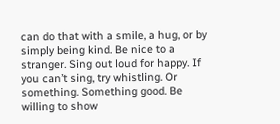can do that with a smile, a hug, or by simply being kind. Be nice to a stranger. Sing out loud for happy. If you can’t sing, try whistling. Or something. Something good. Be willing to show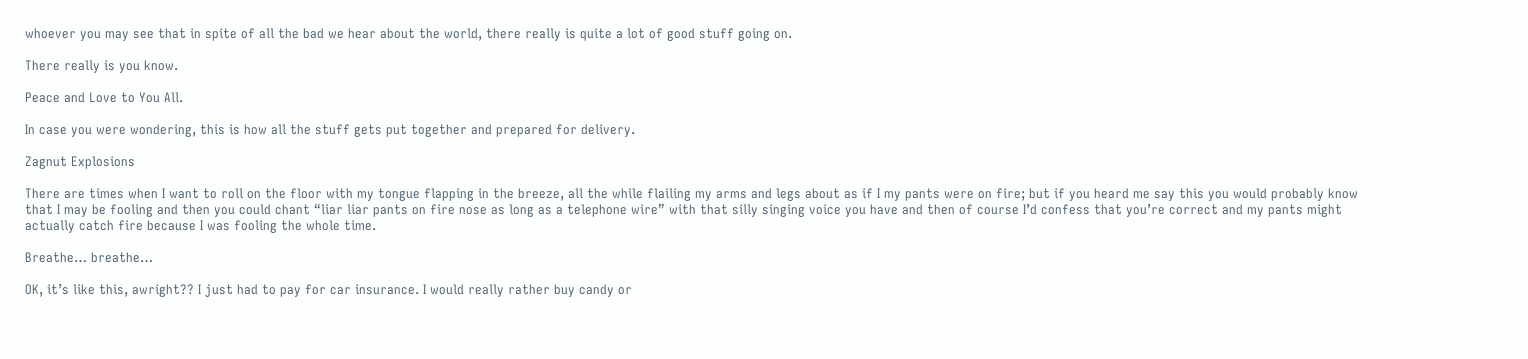whoever you may see that in spite of all the bad we hear about the world, there really is quite a lot of good stuff going on.

There really is you know.

Peace and Love to You All.

In case you were wondering, this is how all the stuff gets put together and prepared for delivery.

Zagnut Explosions

There are times when I want to roll on the floor with my tongue flapping in the breeze, all the while flailing my arms and legs about as if I my pants were on fire; but if you heard me say this you would probably know that I may be fooling and then you could chant “liar liar pants on fire nose as long as a telephone wire” with that silly singing voice you have and then of course I’d confess that you’re correct and my pants might actually catch fire because I was fooling the whole time.

Breathe… breathe…

OK, it’s like this, awright?? I just had to pay for car insurance. I would really rather buy candy or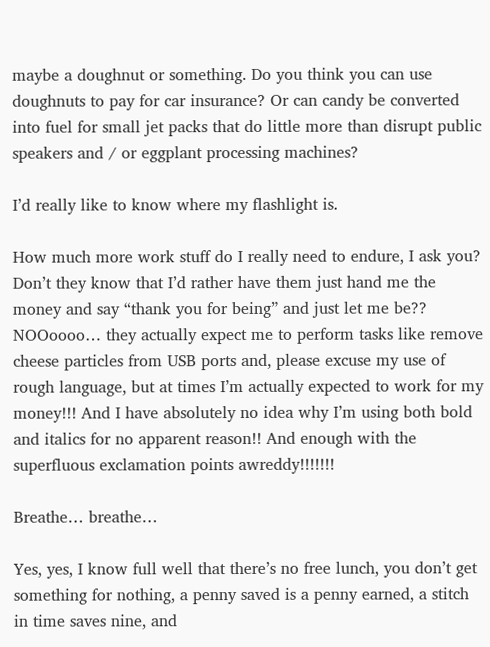maybe a doughnut or something. Do you think you can use doughnuts to pay for car insurance? Or can candy be converted into fuel for small jet packs that do little more than disrupt public speakers and / or eggplant processing machines?

I’d really like to know where my flashlight is.

How much more work stuff do I really need to endure, I ask you? Don’t they know that I’d rather have them just hand me the money and say “thank you for being” and just let me be?? NOOoooo… they actually expect me to perform tasks like remove cheese particles from USB ports and, please excuse my use of rough language, but at times I’m actually expected to work for my money!!! And I have absolutely no idea why I’m using both bold and italics for no apparent reason!! And enough with the superfluous exclamation points awreddy!!!!!!!

Breathe… breathe…

Yes, yes, I know full well that there’s no free lunch, you don’t get something for nothing, a penny saved is a penny earned, a stitch in time saves nine, and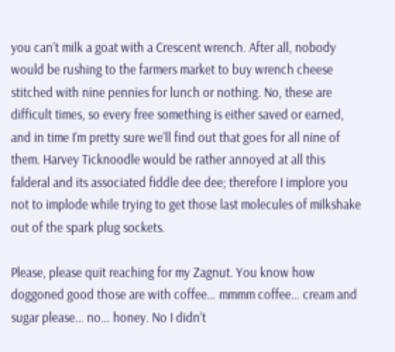you can’t milk a goat with a Crescent wrench. After all, nobody would be rushing to the farmers market to buy wrench cheese stitched with nine pennies for lunch or nothing. No, these are difficult times, so every free something is either saved or earned, and in time I’m pretty sure we’ll find out that goes for all nine of them. Harvey Ticknoodle would be rather annoyed at all this falderal and its associated fiddle dee dee; therefore I implore you not to implode while trying to get those last molecules of milkshake out of the spark plug sockets.

Please, please quit reaching for my Zagnut. You know how doggoned good those are with coffee… mmmm coffee… cream and sugar please… no… honey. No I didn’t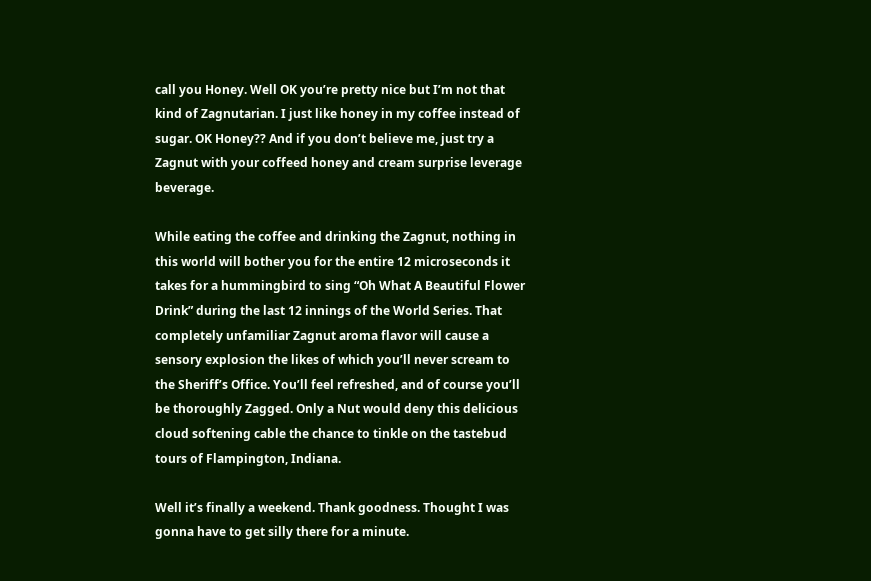call you Honey. Well OK you’re pretty nice but I’m not that kind of Zagnutarian. I just like honey in my coffee instead of sugar. OK Honey?? And if you don’t believe me, just try a Zagnut with your coffeed honey and cream surprise leverage beverage.

While eating the coffee and drinking the Zagnut, nothing in this world will bother you for the entire 12 microseconds it takes for a hummingbird to sing “Oh What A Beautiful Flower Drink” during the last 12 innings of the World Series. That completely unfamiliar Zagnut aroma flavor will cause a sensory explosion the likes of which you’ll never scream to the Sheriff’s Office. You’ll feel refreshed, and of course you’ll be thoroughly Zagged. Only a Nut would deny this delicious cloud softening cable the chance to tinkle on the tastebud tours of Flampington, Indiana.

Well it’s finally a weekend. Thank goodness. Thought I was gonna have to get silly there for a minute.